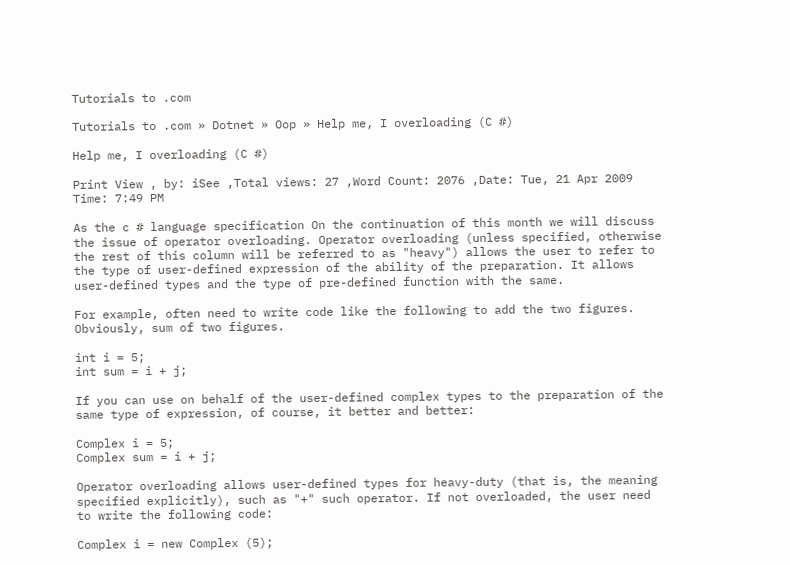Tutorials to .com

Tutorials to .com » Dotnet » Oop » Help me, I overloading (C #)

Help me, I overloading (C #)

Print View , by: iSee ,Total views: 27 ,Word Count: 2076 ,Date: Tue, 21 Apr 2009 Time: 7:49 PM

As the c # language specification On the continuation of this month we will discuss the issue of operator overloading. Operator overloading (unless specified, otherwise the rest of this column will be referred to as "heavy") allows the user to refer to the type of user-defined expression of the ability of the preparation. It allows user-defined types and the type of pre-defined function with the same.

For example, often need to write code like the following to add the two figures. Obviously, sum of two figures.

int i = 5;
int sum = i + j;

If you can use on behalf of the user-defined complex types to the preparation of the same type of expression, of course, it better and better:

Complex i = 5;
Complex sum = i + j;

Operator overloading allows user-defined types for heavy-duty (that is, the meaning specified explicitly), such as "+" such operator. If not overloaded, the user need to write the following code:

Complex i = new Complex (5);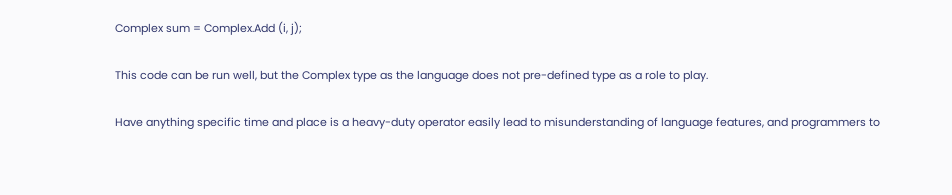Complex sum = Complex.Add (i, j);

This code can be run well, but the Complex type as the language does not pre-defined type as a role to play.

Have anything specific time and place is a heavy-duty operator easily lead to misunderstanding of language features, and programmers to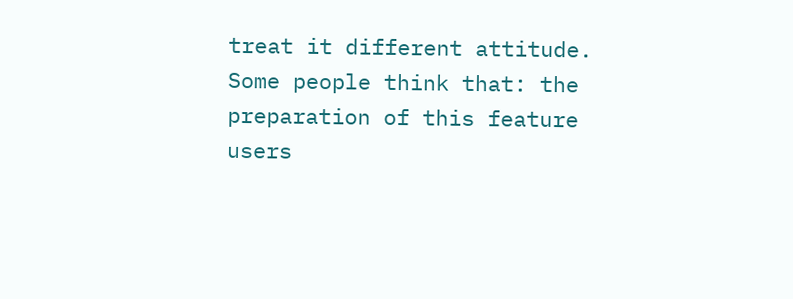treat it different attitude. Some people think that: the preparation of this feature users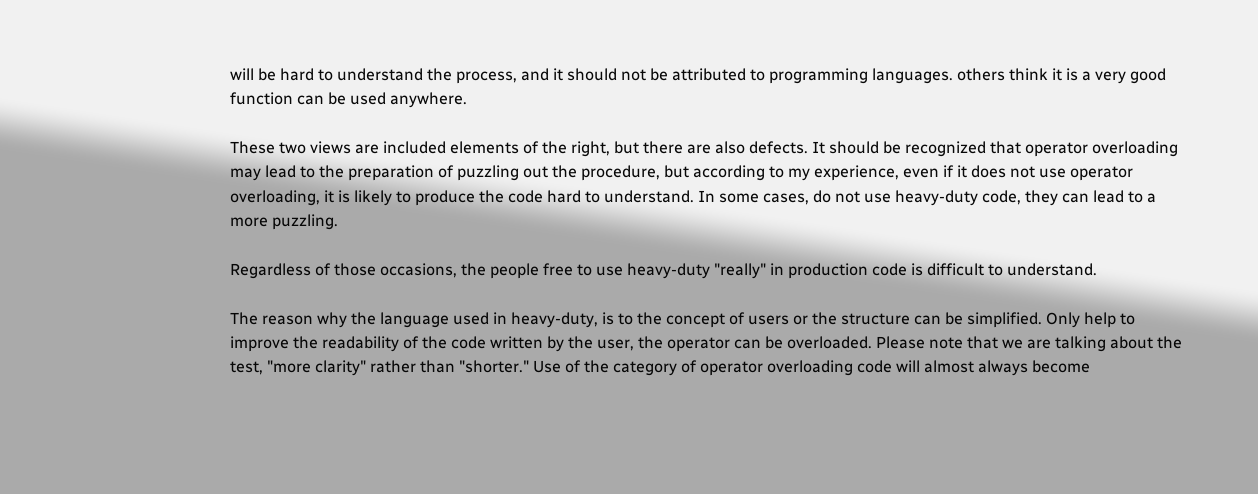will be hard to understand the process, and it should not be attributed to programming languages. others think it is a very good function can be used anywhere.

These two views are included elements of the right, but there are also defects. It should be recognized that operator overloading may lead to the preparation of puzzling out the procedure, but according to my experience, even if it does not use operator overloading, it is likely to produce the code hard to understand. In some cases, do not use heavy-duty code, they can lead to a more puzzling.

Regardless of those occasions, the people free to use heavy-duty "really" in production code is difficult to understand.

The reason why the language used in heavy-duty, is to the concept of users or the structure can be simplified. Only help to improve the readability of the code written by the user, the operator can be overloaded. Please note that we are talking about the test, "more clarity" rather than "shorter." Use of the category of operator overloading code will almost always become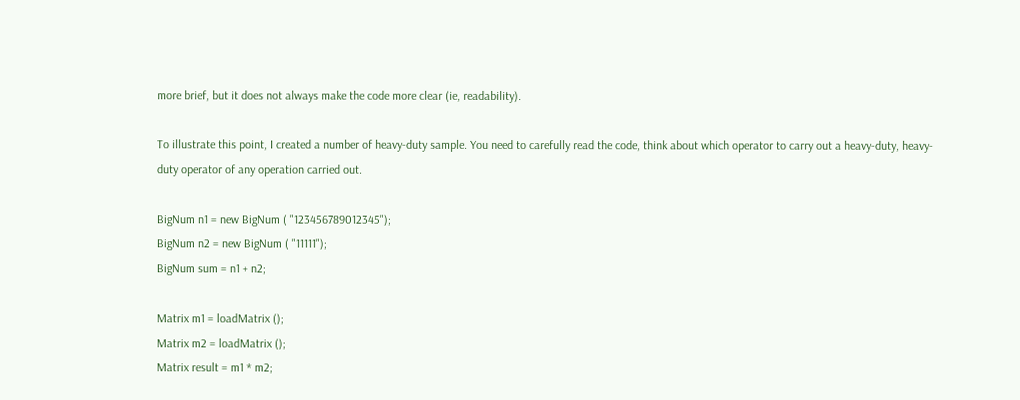more brief, but it does not always make the code more clear (ie, readability).

To illustrate this point, I created a number of heavy-duty sample. You need to carefully read the code, think about which operator to carry out a heavy-duty, heavy-duty operator of any operation carried out.

BigNum n1 = new BigNum ( "123456789012345");
BigNum n2 = new BigNum ( "11111");
BigNum sum = n1 + n2;

Matrix m1 = loadMatrix ();
Matrix m2 = loadMatrix ();
Matrix result = m1 * m2;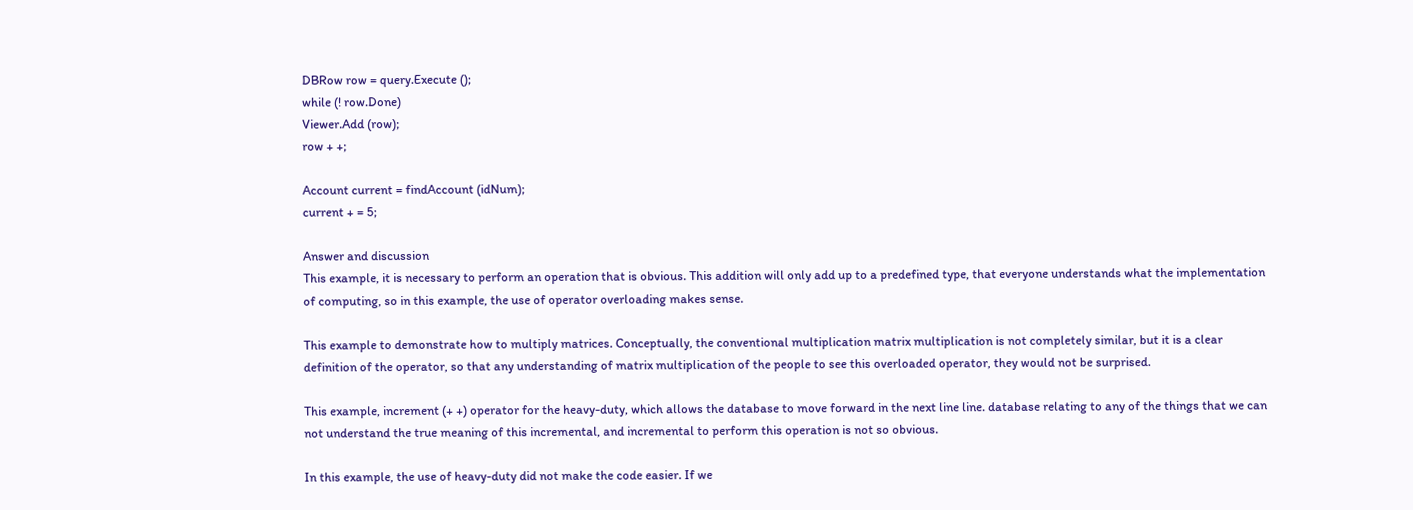DBRow row = query.Execute ();
while (! row.Done)
Viewer.Add (row);
row + +;

Account current = findAccount (idNum);
current + = 5;

Answer and discussion
This example, it is necessary to perform an operation that is obvious. This addition will only add up to a predefined type, that everyone understands what the implementation of computing, so in this example, the use of operator overloading makes sense.

This example to demonstrate how to multiply matrices. Conceptually, the conventional multiplication matrix multiplication is not completely similar, but it is a clear definition of the operator, so that any understanding of matrix multiplication of the people to see this overloaded operator, they would not be surprised.

This example, increment (+ +) operator for the heavy-duty, which allows the database to move forward in the next line line. database relating to any of the things that we can not understand the true meaning of this incremental, and incremental to perform this operation is not so obvious.

In this example, the use of heavy-duty did not make the code easier. If we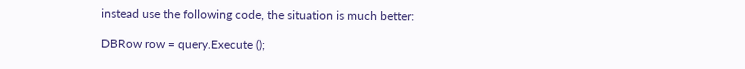instead use the following code, the situation is much better:

DBRow row = query.Execute ();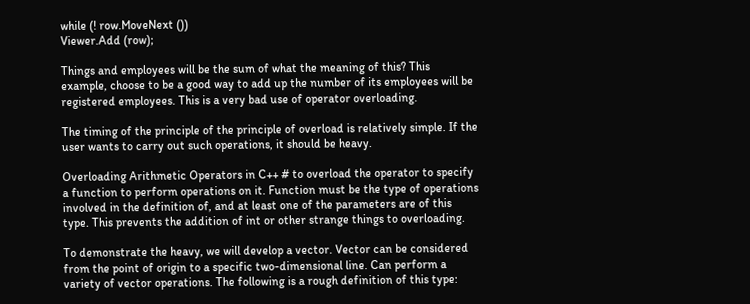while (! row.MoveNext ())
Viewer.Add (row);

Things and employees will be the sum of what the meaning of this? This example, choose to be a good way to add up the number of its employees will be registered employees. This is a very bad use of operator overloading.

The timing of the principle of the principle of overload is relatively simple. If the user wants to carry out such operations, it should be heavy.

Overloading Arithmetic Operators in C++ # to overload the operator to specify a function to perform operations on it. Function must be the type of operations involved in the definition of, and at least one of the parameters are of this type. This prevents the addition of int or other strange things to overloading.

To demonstrate the heavy, we will develop a vector. Vector can be considered from the point of origin to a specific two-dimensional line. Can perform a variety of vector operations. The following is a rough definition of this type: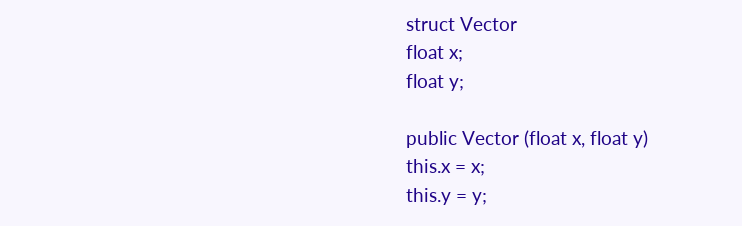struct Vector
float x;
float y;

public Vector (float x, float y)
this.x = x;
this.y = y;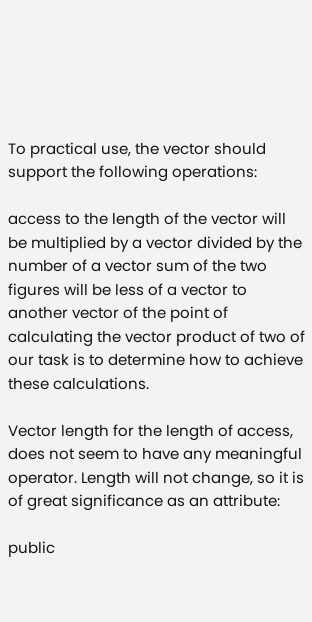To practical use, the vector should support the following operations:

access to the length of the vector will be multiplied by a vector divided by the number of a vector sum of the two figures will be less of a vector to another vector of the point of calculating the vector product of two of our task is to determine how to achieve these calculations.

Vector length for the length of access, does not seem to have any meaningful operator. Length will not change, so it is of great significance as an attribute:

public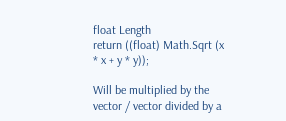float Length
return ((float) Math.Sqrt (x * x + y * y));

Will be multiplied by the vector / vector divided by a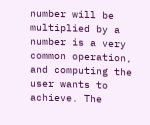number will be multiplied by a number is a very common operation, and computing the user wants to achieve. The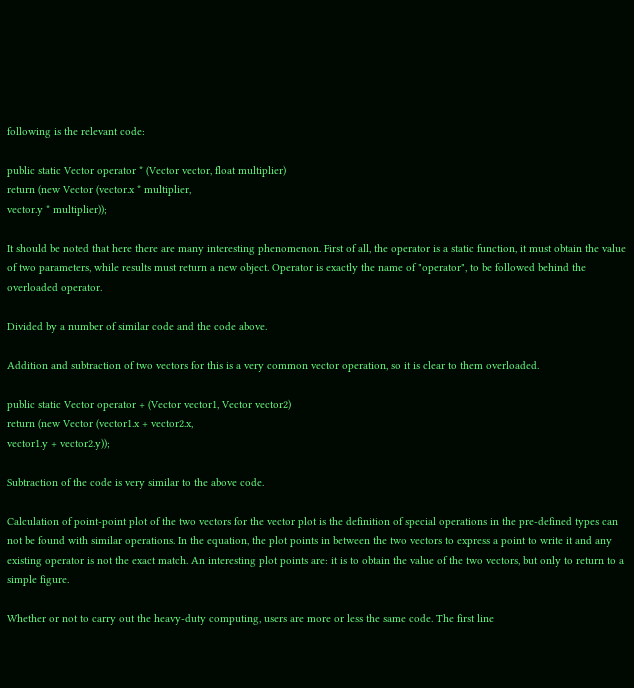following is the relevant code:

public static Vector operator * (Vector vector, float multiplier)
return (new Vector (vector.x * multiplier,
vector.y * multiplier));

It should be noted that here there are many interesting phenomenon. First of all, the operator is a static function, it must obtain the value of two parameters, while results must return a new object. Operator is exactly the name of "operator", to be followed behind the overloaded operator.

Divided by a number of similar code and the code above.

Addition and subtraction of two vectors for this is a very common vector operation, so it is clear to them overloaded.

public static Vector operator + (Vector vector1, Vector vector2)
return (new Vector (vector1.x + vector2.x,
vector1.y + vector2.y));

Subtraction of the code is very similar to the above code.

Calculation of point-point plot of the two vectors for the vector plot is the definition of special operations in the pre-defined types can not be found with similar operations. In the equation, the plot points in between the two vectors to express a point to write it and any existing operator is not the exact match. An interesting plot points are: it is to obtain the value of the two vectors, but only to return to a simple figure.

Whether or not to carry out the heavy-duty computing, users are more or less the same code. The first line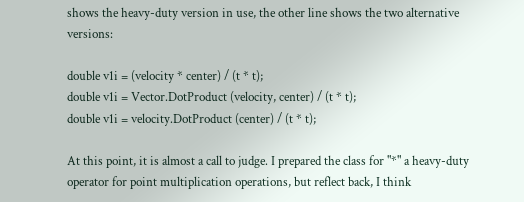shows the heavy-duty version in use, the other line shows the two alternative versions:

double v1i = (velocity * center) / (t * t);
double v1i = Vector.DotProduct (velocity, center) / (t * t);
double v1i = velocity.DotProduct (center) / (t * t);

At this point, it is almost a call to judge. I prepared the class for "*" a heavy-duty operator for point multiplication operations, but reflect back, I think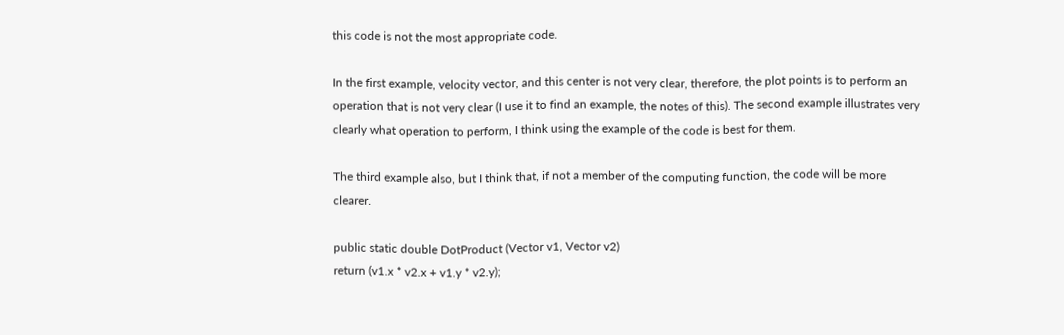this code is not the most appropriate code.

In the first example, velocity vector, and this center is not very clear, therefore, the plot points is to perform an operation that is not very clear (I use it to find an example, the notes of this). The second example illustrates very clearly what operation to perform, I think using the example of the code is best for them.

The third example also, but I think that, if not a member of the computing function, the code will be more clearer.

public static double DotProduct (Vector v1, Vector v2)
return (v1.x * v2.x + v1.y * v2.y);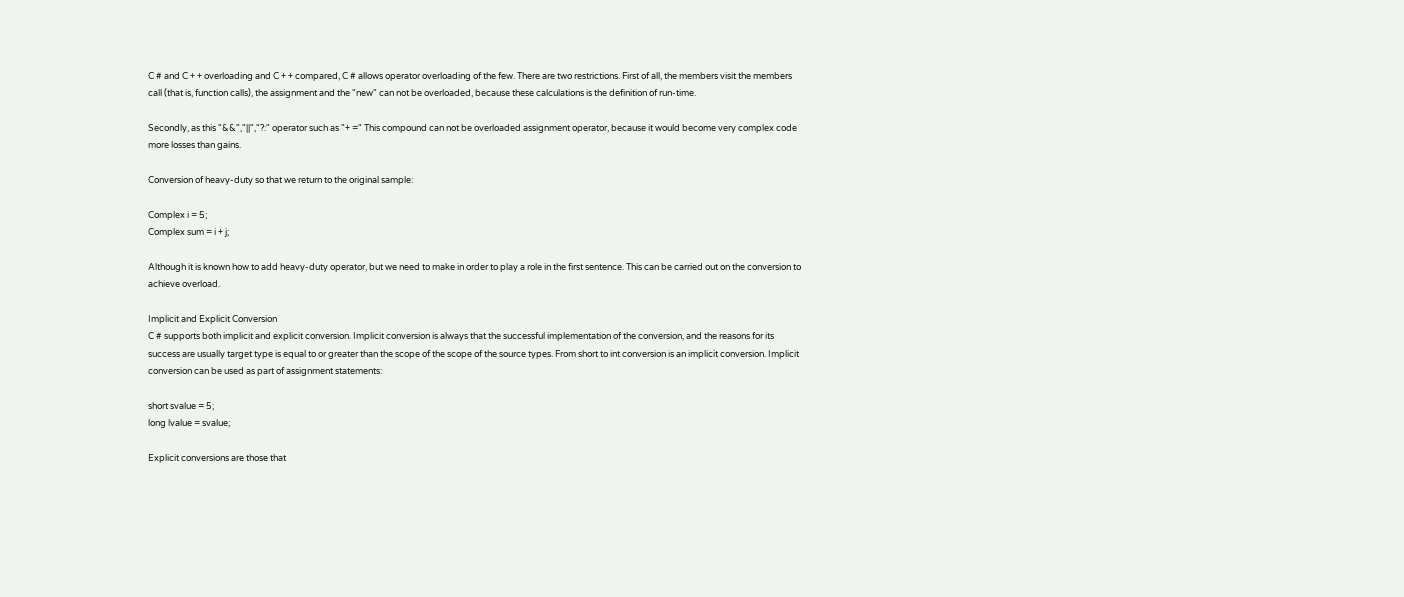C # and C + + overloading and C + + compared, C # allows operator overloading of the few. There are two restrictions. First of all, the members visit the members call (that is, function calls), the assignment and the "new" can not be overloaded, because these calculations is the definition of run-time.

Secondly, as this "&&","||","?:" operator such as "+ =" This compound can not be overloaded assignment operator, because it would become very complex code more losses than gains.

Conversion of heavy-duty so that we return to the original sample:

Complex i = 5;
Complex sum = i + j;

Although it is known how to add heavy-duty operator, but we need to make in order to play a role in the first sentence. This can be carried out on the conversion to achieve overload.

Implicit and Explicit Conversion
C # supports both implicit and explicit conversion. Implicit conversion is always that the successful implementation of the conversion, and the reasons for its success are usually target type is equal to or greater than the scope of the scope of the source types. From short to int conversion is an implicit conversion. Implicit conversion can be used as part of assignment statements:

short svalue = 5;
long lvalue = svalue;

Explicit conversions are those that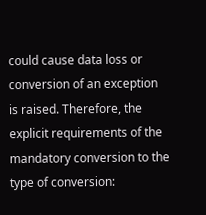could cause data loss or conversion of an exception is raised. Therefore, the explicit requirements of the mandatory conversion to the type of conversion: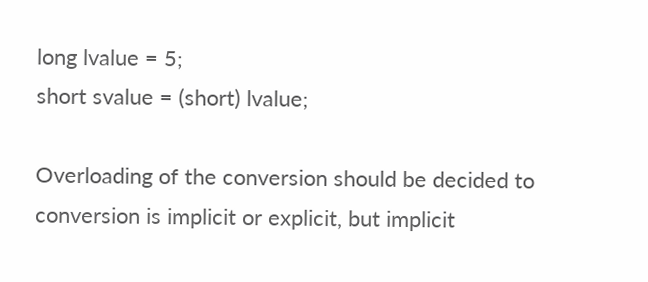long lvalue = 5;
short svalue = (short) lvalue;

Overloading of the conversion should be decided to conversion is implicit or explicit, but implicit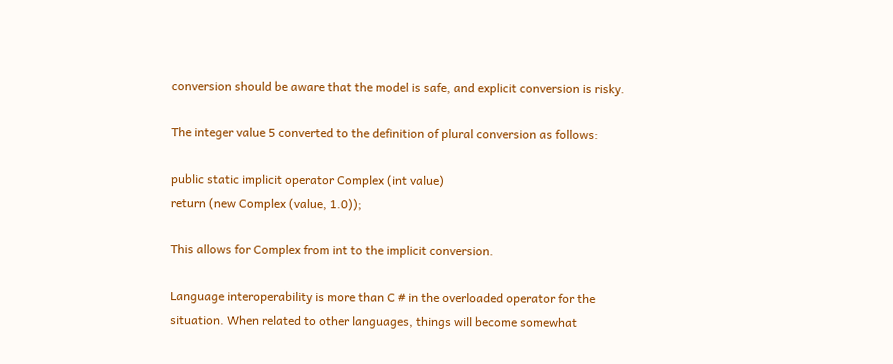conversion should be aware that the model is safe, and explicit conversion is risky.

The integer value 5 converted to the definition of plural conversion as follows:

public static implicit operator Complex (int value)
return (new Complex (value, 1.0));

This allows for Complex from int to the implicit conversion.

Language interoperability is more than C # in the overloaded operator for the situation. When related to other languages, things will become somewhat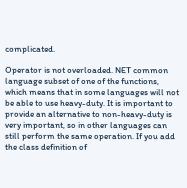complicated.

Operator is not overloaded. NET common language subset of one of the functions, which means that in some languages will not be able to use heavy-duty. It is important to provide an alternative to non-heavy-duty is very important, so in other languages can still perform the same operation. If you add the class definition of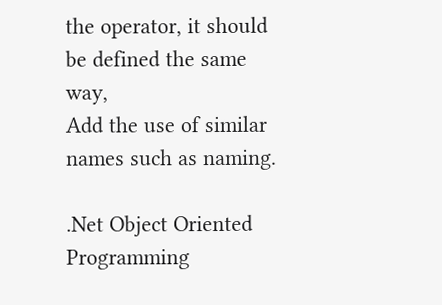the operator, it should be defined the same way,
Add the use of similar names such as naming.

.Net Object Oriented Programming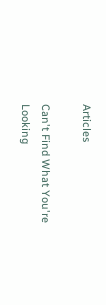Articles

Can't Find What You're Looking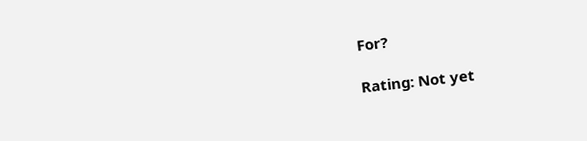For?

Rating: Not yet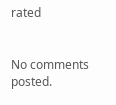rated


No comments posted.